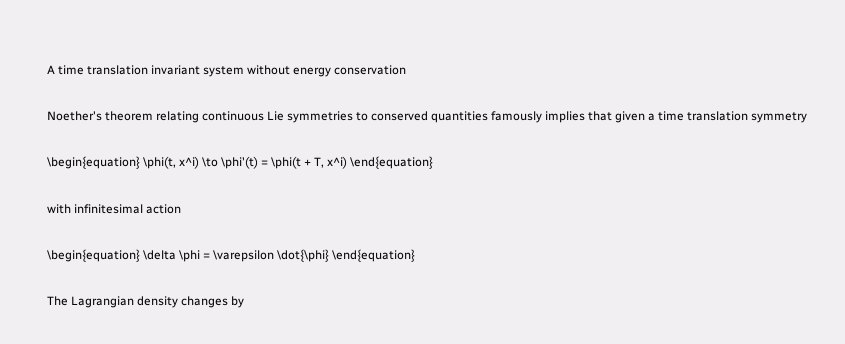A time translation invariant system without energy conservation

Noether's theorem relating continuous Lie symmetries to conserved quantities famously implies that given a time translation symmetry

\begin{equation} \phi(t, x^i) \to \phi'(t) = \phi(t + T, x^i) \end{equation}

with infinitesimal action

\begin{equation} \delta \phi = \varepsilon \dot{\phi} \end{equation}

The Lagrangian density changes by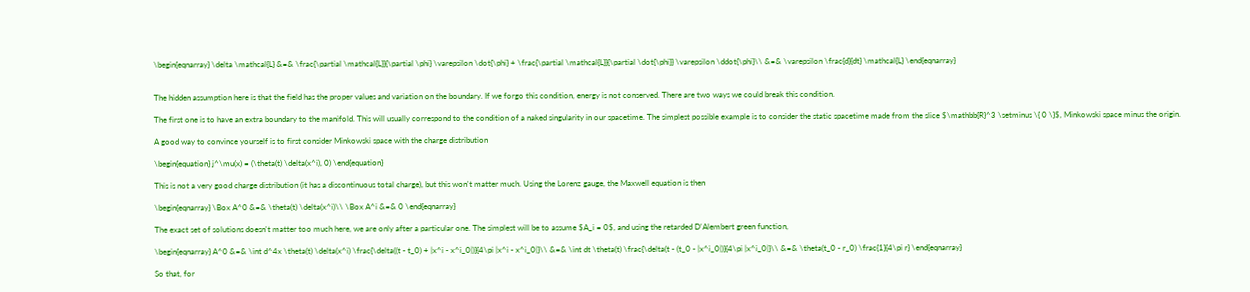\begin{eqnarray} \delta \mathcal{L} &=& \frac{\partial \mathcal{L}}{\partial \phi} \varepsilon \dot{\phi} + \frac{\partial \mathcal{L}}{\partial \dot{\phi}} \varepsilon \ddot{\phi}\\ &=& \varepsilon \frac{d}{dt} \mathcal{L} \end{eqnarray}


The hidden assumption here is that the field has the proper values and variation on the boundary. If we forgo this condition, energy is not conserved. There are two ways we could break this condition.

The first one is to have an extra boundary to the manifold. This will usually correspond to the condition of a naked singularity in our spacetime. The simplest possible example is to consider the static spacetime made from the slice $\mathbb{R}^3 \setminus \{ 0 \}$, Minkowski space minus the origin.

A good way to convince yourself is to first consider Minkowski space with the charge distribution

\begin{equation} j^\mu(x) = (\theta(t) \delta(x^i), 0) \end{equation}

This is not a very good charge distribution (it has a discontinuous total charge), but this won't matter much. Using the Lorenz gauge, the Maxwell equation is then

\begin{eqnarray} \Box A^0 &=& \theta(t) \delta(x^i)\\ \Box A^i &=& 0 \end{eqnarray}

The exact set of solutions doesn't matter too much here, we are only after a particular one. The simplest will be to assume $A_i = 0$, and using the retarded D'Alembert green function,

\begin{eqnarray} A^0 &=& \int d^4x \theta(t) \delta(x^i) \frac{\delta((t - t_0) + |x^i - x^i_0|)}{4\pi |x^i - x^i_0|}\\ &=& \int dt \theta(t) \frac{\delta(t - (t_0 - |x^i_0|)}{4\pi |x^i_0|}\\ &=& \theta(t_0 - r_0) \frac{1}{4\pi r} \end{eqnarray}

So that, for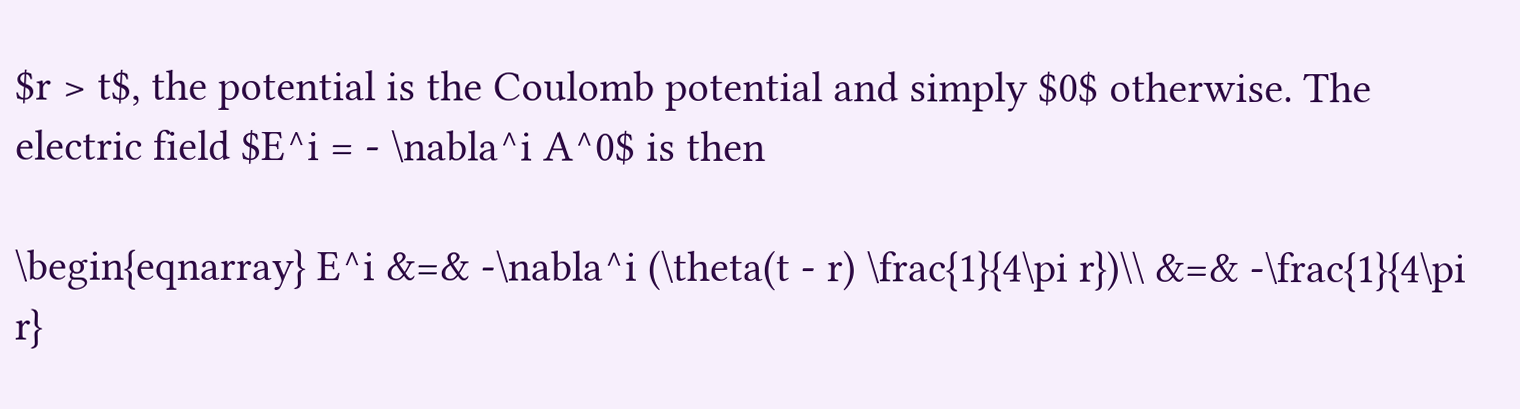$r > t$, the potential is the Coulomb potential and simply $0$ otherwise. The electric field $E^i = - \nabla^i A^0$ is then

\begin{eqnarray} E^i &=& -\nabla^i (\theta(t - r) \frac{1}{4\pi r})\\ &=& -\frac{1}{4\pi r}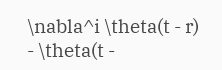\nabla^i \theta(t - r) - \theta(t -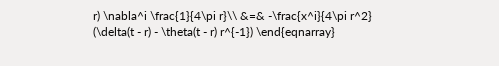r) \nabla^i \frac{1}{4\pi r}\\ &=& -\frac{x^i}{4\pi r^2} (\delta(t - r) - \theta(t - r) r^{-1}) \end{eqnarray}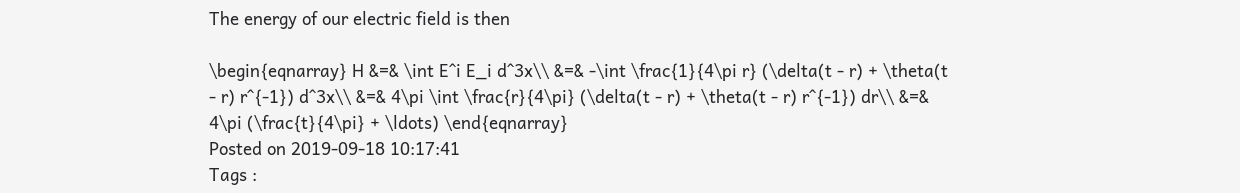The energy of our electric field is then

\begin{eqnarray} H &=& \int E^i E_i d^3x\\ &=& -\int \frac{1}{4\pi r} (\delta(t - r) + \theta(t - r) r^{-1}) d^3x\\ &=& 4\pi \int \frac{r}{4\pi} (\delta(t - r) + \theta(t - r) r^{-1}) dr\\ &=& 4\pi (\frac{t}{4\pi} + \ldots) \end{eqnarray}
Posted on 2019-09-18 10:17:41
Tags :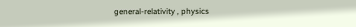general-relativity , physics